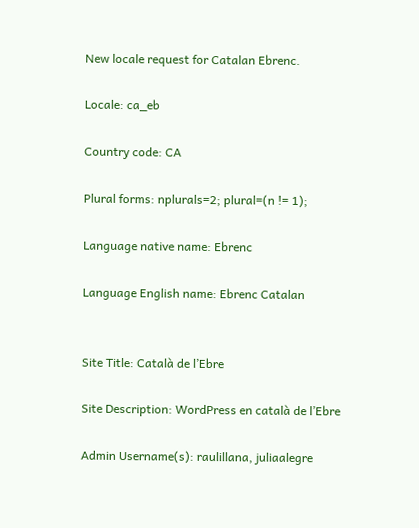New locale request for Catalan Ebrenc.

Locale: ca_eb

Country code: CA

Plural forms: nplurals=2; plural=(n != 1);

Language native name: Ebrenc

Language English name: Ebrenc Catalan


Site Title: Català de l’Ebre

Site Description: WordPress en català de l’Ebre

Admin Username(s): raulillana, juliaalegre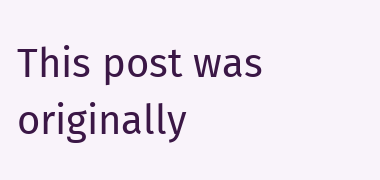This post was originally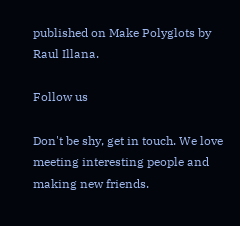published on Make Polyglots by Raul Illana.

Follow us

Don't be shy, get in touch. We love meeting interesting people and making new friends.